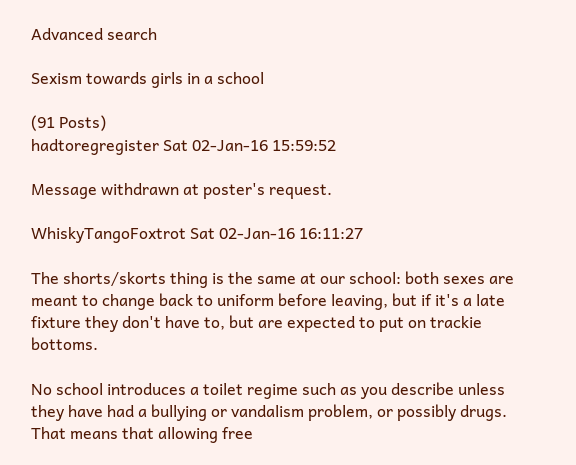Advanced search

Sexism towards girls in a school

(91 Posts)
hadtoregregister Sat 02-Jan-16 15:59:52

Message withdrawn at poster's request.

WhiskyTangoFoxtrot Sat 02-Jan-16 16:11:27

The shorts/skorts thing is the same at our school: both sexes are meant to change back to uniform before leaving, but if it's a late fixture they don't have to, but are expected to put on trackie bottoms.

No school introduces a toilet regime such as you describe unless they have had a bullying or vandalism problem, or possibly drugs. That means that allowing free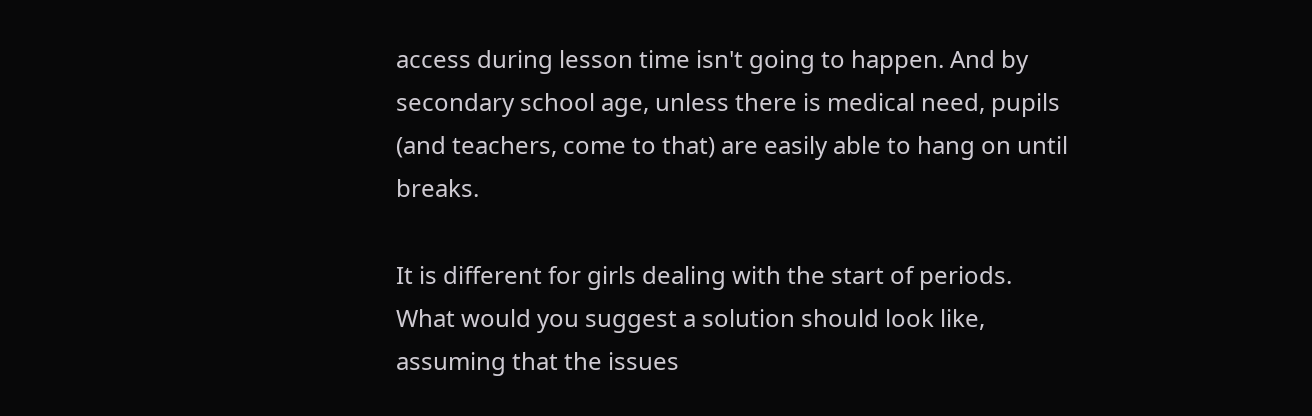access during lesson time isn't going to happen. And by secondary school age, unless there is medical need, pupils (and teachers, come to that) are easily able to hang on until breaks.

It is different for girls dealing with the start of periods. What would you suggest a solution should look like, assuming that the issues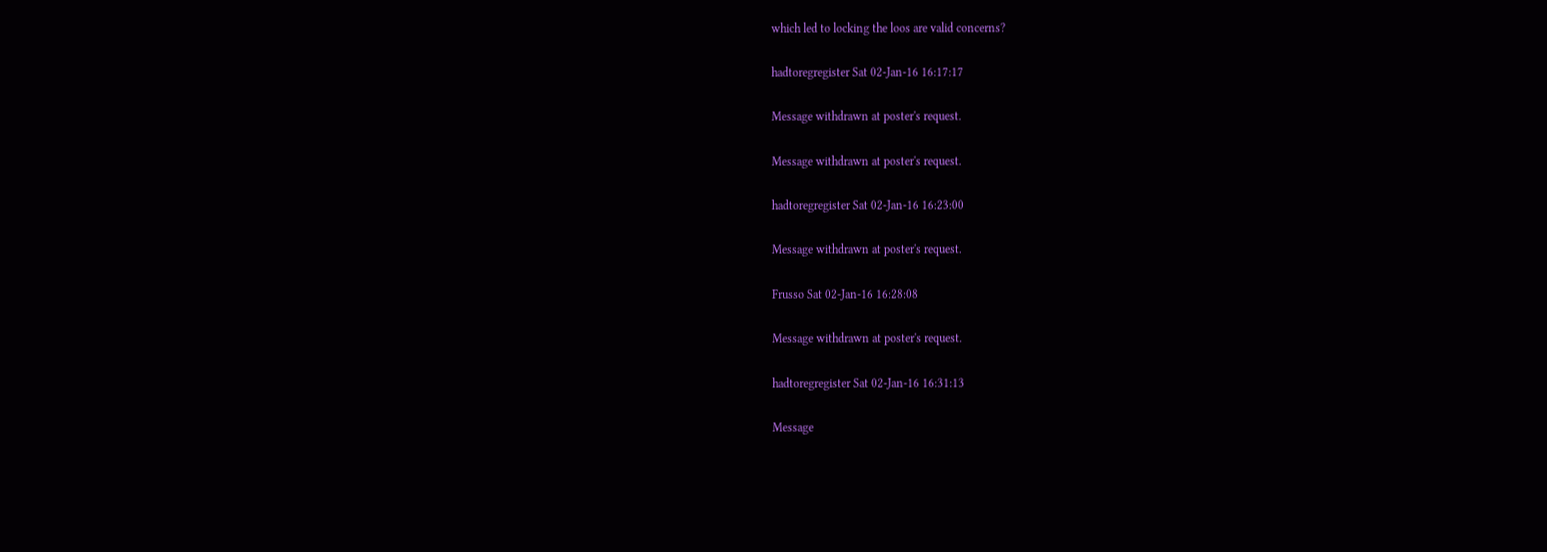which led to locking the loos are valid concerns?

hadtoregregister Sat 02-Jan-16 16:17:17

Message withdrawn at poster's request.

Message withdrawn at poster's request.

hadtoregregister Sat 02-Jan-16 16:23:00

Message withdrawn at poster's request.

Frusso Sat 02-Jan-16 16:28:08

Message withdrawn at poster's request.

hadtoregregister Sat 02-Jan-16 16:31:13

Message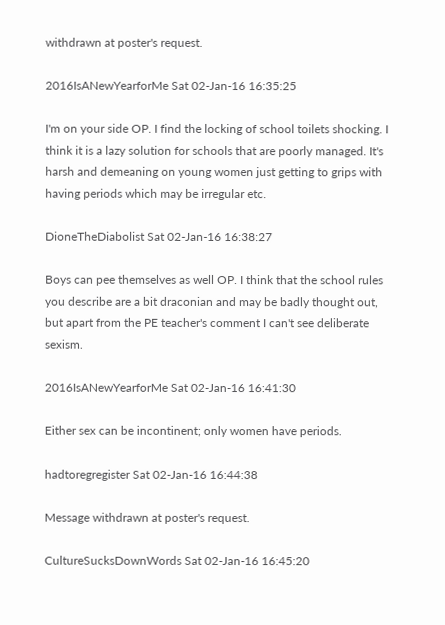withdrawn at poster's request.

2016IsANewYearforMe Sat 02-Jan-16 16:35:25

I'm on your side OP. I find the locking of school toilets shocking. I think it is a lazy solution for schools that are poorly managed. It's harsh and demeaning on young women just getting to grips with having periods which may be irregular etc.

DioneTheDiabolist Sat 02-Jan-16 16:38:27

Boys can pee themselves as well OP. I think that the school rules you describe are a bit draconian and may be badly thought out, but apart from the PE teacher's comment I can't see deliberate sexism.

2016IsANewYearforMe Sat 02-Jan-16 16:41:30

Either sex can be incontinent; only women have periods.

hadtoregregister Sat 02-Jan-16 16:44:38

Message withdrawn at poster's request.

CultureSucksDownWords Sat 02-Jan-16 16:45:20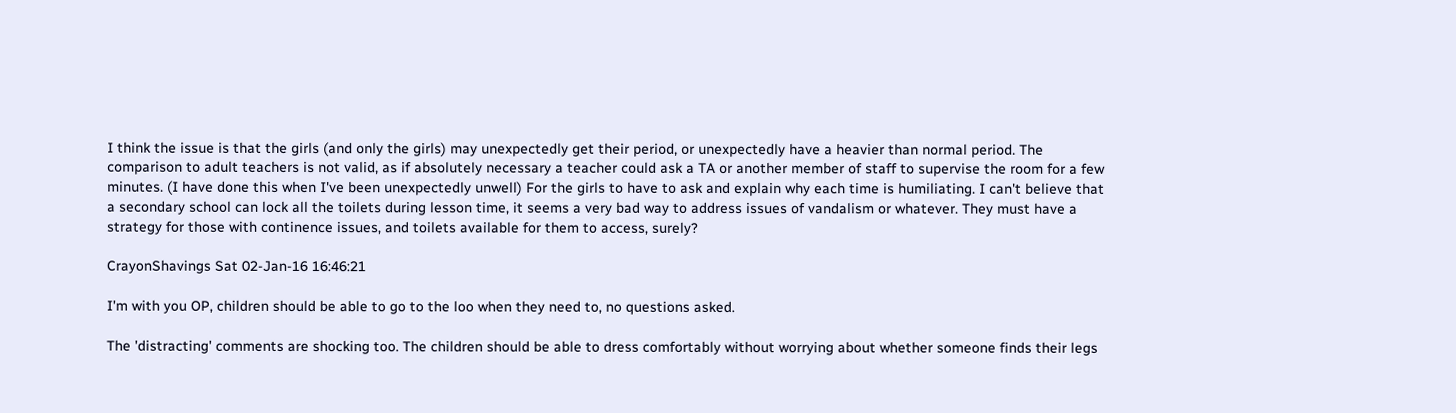I think the issue is that the girls (and only the girls) may unexpectedly get their period, or unexpectedly have a heavier than normal period. The comparison to adult teachers is not valid, as if absolutely necessary a teacher could ask a TA or another member of staff to supervise the room for a few minutes. (I have done this when I've been unexpectedly unwell) For the girls to have to ask and explain why each time is humiliating. I can't believe that a secondary school can lock all the toilets during lesson time, it seems a very bad way to address issues of vandalism or whatever. They must have a strategy for those with continence issues, and toilets available for them to access, surely?

CrayonShavings Sat 02-Jan-16 16:46:21

I'm with you OP, children should be able to go to the loo when they need to, no questions asked.

The 'distracting' comments are shocking too. The children should be able to dress comfortably without worrying about whether someone finds their legs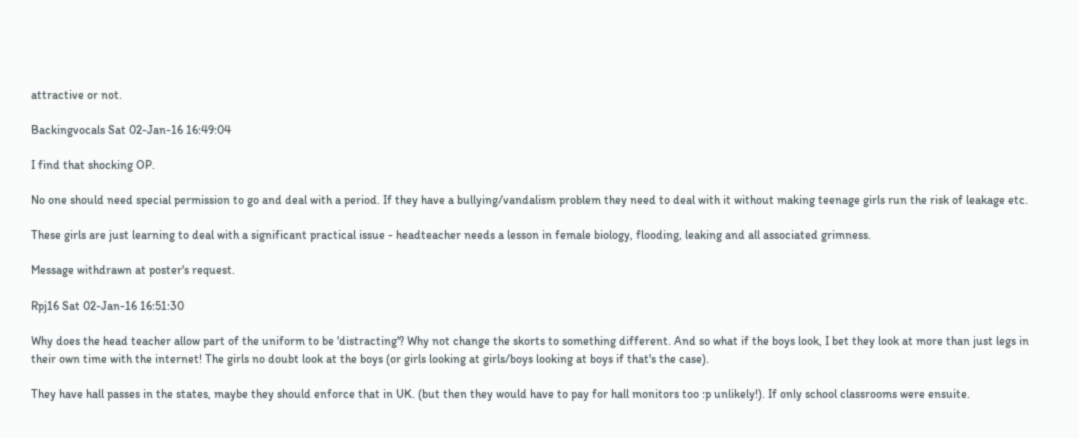attractive or not.

Backingvocals Sat 02-Jan-16 16:49:04

I find that shocking OP.

No one should need special permission to go and deal with a period. If they have a bullying/vandalism problem they need to deal with it without making teenage girls run the risk of leakage etc.

These girls are just learning to deal with a significant practical issue - headteacher needs a lesson in female biology, flooding, leaking and all associated grimness.

Message withdrawn at poster's request.

Rpj16 Sat 02-Jan-16 16:51:30

Why does the head teacher allow part of the uniform to be 'distracting'? Why not change the skorts to something different. And so what if the boys look, I bet they look at more than just legs in their own time with the internet! The girls no doubt look at the boys (or girls looking at girls/boys looking at boys if that's the case).

They have hall passes in the states, maybe they should enforce that in UK. (but then they would have to pay for hall monitors too :p unlikely!). If only school classrooms were ensuite.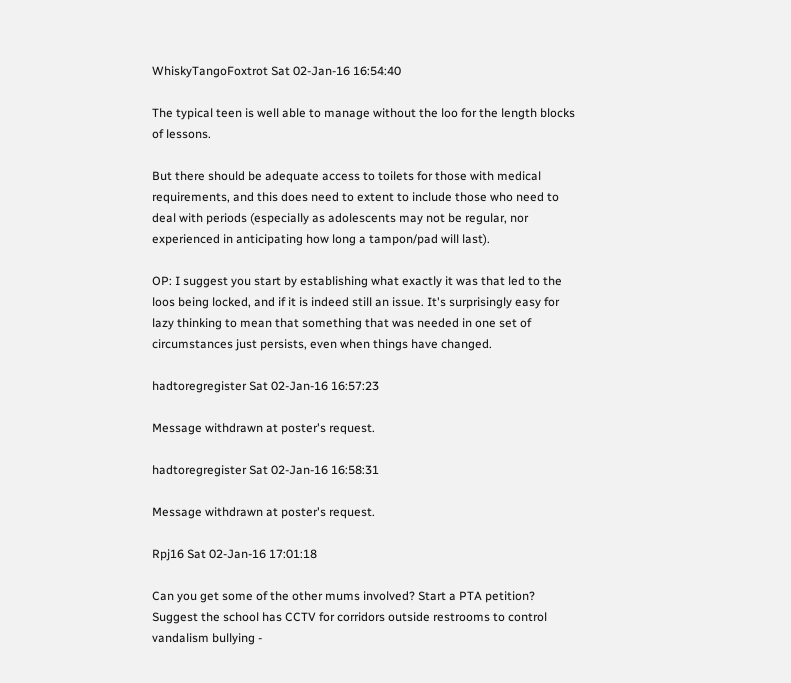WhiskyTangoFoxtrot Sat 02-Jan-16 16:54:40

The typical teen is well able to manage without the loo for the length blocks of lessons.

But there should be adequate access to toilets for those with medical requirements, and this does need to extent to include those who need to deal with periods (especially as adolescents may not be regular, nor experienced in anticipating how long a tampon/pad will last).

OP: I suggest you start by establishing what exactly it was that led to the loos being locked, and if it is indeed still an issue. It's surprisingly easy for lazy thinking to mean that something that was needed in one set of circumstances just persists, even when things have changed.

hadtoregregister Sat 02-Jan-16 16:57:23

Message withdrawn at poster's request.

hadtoregregister Sat 02-Jan-16 16:58:31

Message withdrawn at poster's request.

Rpj16 Sat 02-Jan-16 17:01:18

Can you get some of the other mums involved? Start a PTA petition? Suggest the school has CCTV for corridors outside restrooms to control vandalism bullying -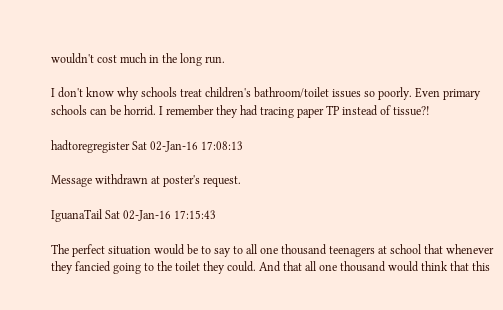wouldn't cost much in the long run.

I don't know why schools treat children's bathroom/toilet issues so poorly. Even primary schools can be horrid. I remember they had tracing paper TP instead of tissue?!

hadtoregregister Sat 02-Jan-16 17:08:13

Message withdrawn at poster's request.

IguanaTail Sat 02-Jan-16 17:15:43

The perfect situation would be to say to all one thousand teenagers at school that whenever they fancied going to the toilet they could. And that all one thousand would think that this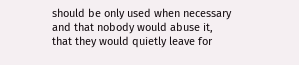should be only used when necessary and that nobody would abuse it, that they would quietly leave for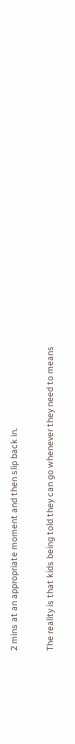2 mins at an appropriate moment and then slip back in.

The reality is that kids being told they can go whenever they need to means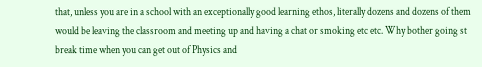that, unless you are in a school with an exceptionally good learning ethos, literally dozens and dozens of them would be leaving the classroom and meeting up and having a chat or smoking etc etc. Why bother going st break time when you can get out of Physics and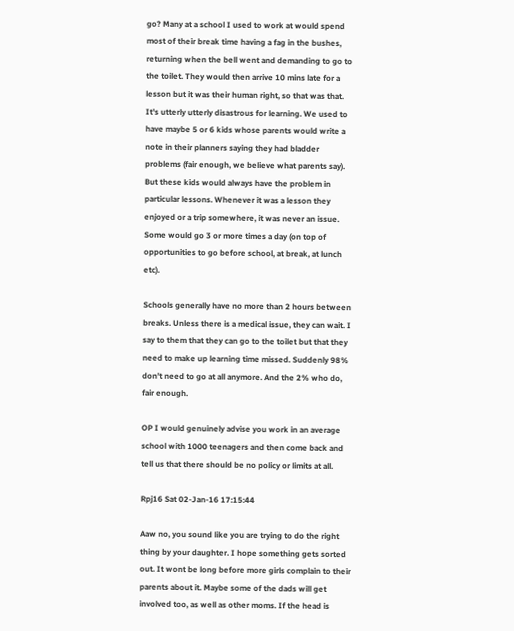go? Many at a school I used to work at would spend most of their break time having a fag in the bushes, returning when the bell went and demanding to go to the toilet. They would then arrive 10 mins late for a lesson but it was their human right, so that was that. It's utterly utterly disastrous for learning. We used to have maybe 5 or 6 kids whose parents would write a note in their planners saying they had bladder problems (fair enough, we believe what parents say). But these kids would always have the problem in particular lessons. Whenever it was a lesson they enjoyed or a trip somewhere, it was never an issue. Some would go 3 or more times a day (on top of opportunities to go before school, at break, at lunch etc).

Schools generally have no more than 2 hours between breaks. Unless there is a medical issue, they can wait. I say to them that they can go to the toilet but that they need to make up learning time missed. Suddenly 98% don't need to go at all anymore. And the 2% who do, fair enough.

OP I would genuinely advise you work in an average school with 1000 teenagers and then come back and tell us that there should be no policy or limits at all.

Rpj16 Sat 02-Jan-16 17:15:44

Aaw no, you sound like you are trying to do the right thing by your daughter. I hope something gets sorted out. It wont be long before more girls complain to their parents about it. Maybe some of the dads will get involved too, as well as other moms. If the head is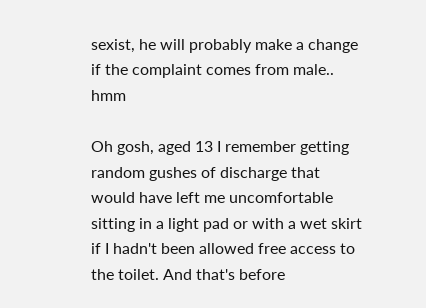sexist, he will probably make a change if the complaint comes from male.. hmm

Oh gosh, aged 13 I remember getting random gushes of discharge that would have left me uncomfortable sitting in a light pad or with a wet skirt if I hadn't been allowed free access to the toilet. And that's before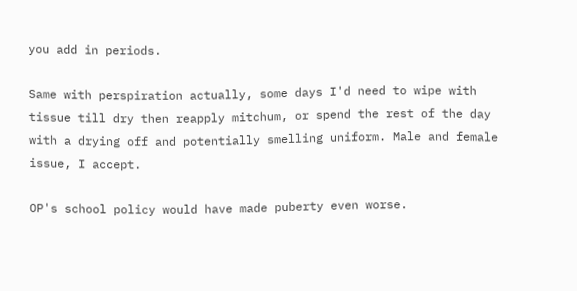you add in periods.

Same with perspiration actually, some days I'd need to wipe with tissue till dry then reapply mitchum, or spend the rest of the day with a drying off and potentially smelling uniform. Male and female issue, I accept.

OP's school policy would have made puberty even worse.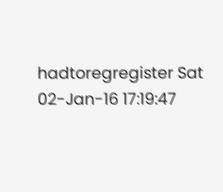hadtoregregister Sat 02-Jan-16 17:19:47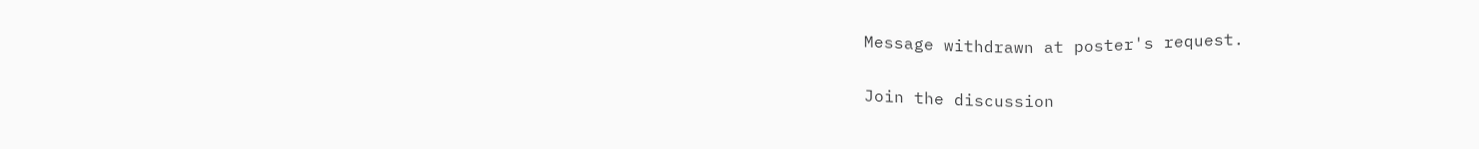Message withdrawn at poster's request.

Join the discussion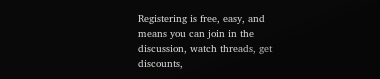Registering is free, easy, and means you can join in the discussion, watch threads, get discounts,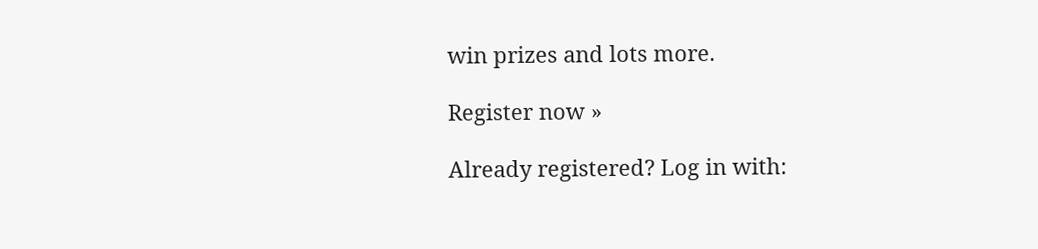win prizes and lots more.

Register now »

Already registered? Log in with: